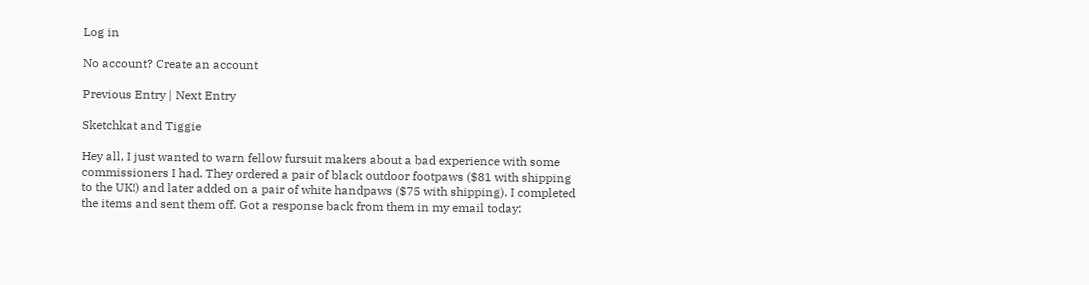Log in

No account? Create an account

Previous Entry | Next Entry

Sketchkat and Tiggie

Hey all, I just wanted to warn fellow fursuit makers about a bad experience with some commissioners I had. They ordered a pair of black outdoor footpaws ($81 with shipping to the UK!) and later added on a pair of white handpaws ($75 with shipping). I completed the items and sent them off. Got a response back from them in my email today: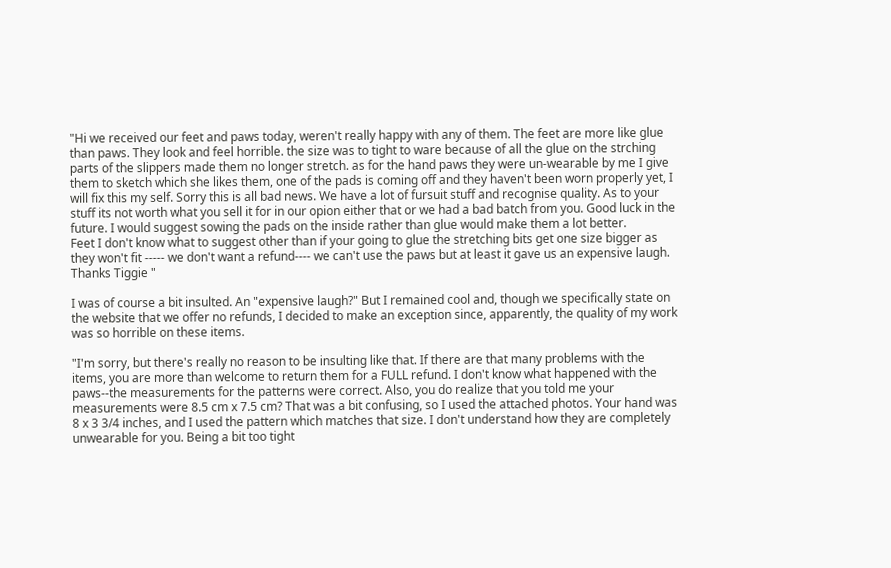"Hi we received our feet and paws today, weren't really happy with any of them. The feet are more like glue than paws. They look and feel horrible. the size was to tight to ware because of all the glue on the strching parts of the slippers made them no longer stretch. as for the hand paws they were un-wearable by me I give them to sketch which she likes them, one of the pads is coming off and they haven't been worn properly yet, I will fix this my self. Sorry this is all bad news. We have a lot of fursuit stuff and recognise quality. As to your stuff its not worth what you sell it for in our opion either that or we had a bad batch from you. Good luck in the future. I would suggest sowing the pads on the inside rather than glue would make them a lot better.
Feet I don't know what to suggest other than if your going to glue the stretching bits get one size bigger as they won't fit ----- we don't want a refund---- we can't use the paws but at least it gave us an expensive laugh. Thanks Tiggie "

I was of course a bit insulted. An "expensive laugh?" But I remained cool and, though we specifically state on the website that we offer no refunds, I decided to make an exception since, apparently, the quality of my work was so horrible on these items.

"I'm sorry, but there's really no reason to be insulting like that. If there are that many problems with the items, you are more than welcome to return them for a FULL refund. I don't know what happened with the paws--the measurements for the patterns were correct. Also, you do realize that you told me your measurements were 8.5 cm x 7.5 cm? That was a bit confusing, so I used the attached photos. Your hand was 8 x 3 3/4 inches, and I used the pattern which matches that size. I don't understand how they are completely unwearable for you. Being a bit too tight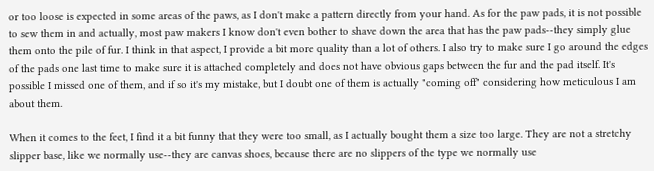or too loose is expected in some areas of the paws, as I don't make a pattern directly from your hand. As for the paw pads, it is not possible to sew them in and actually, most paw makers I know don't even bother to shave down the area that has the paw pads--they simply glue them onto the pile of fur. I think in that aspect, I provide a bit more quality than a lot of others. I also try to make sure I go around the edges of the pads one last time to make sure it is attached completely and does not have obvious gaps between the fur and the pad itself. It's possible I missed one of them, and if so it's my mistake, but I doubt one of them is actually "coming off" considering how meticulous I am about them.

When it comes to the feet, I find it a bit funny that they were too small, as I actually bought them a size too large. They are not a stretchy slipper base, like we normally use--they are canvas shoes, because there are no slippers of the type we normally use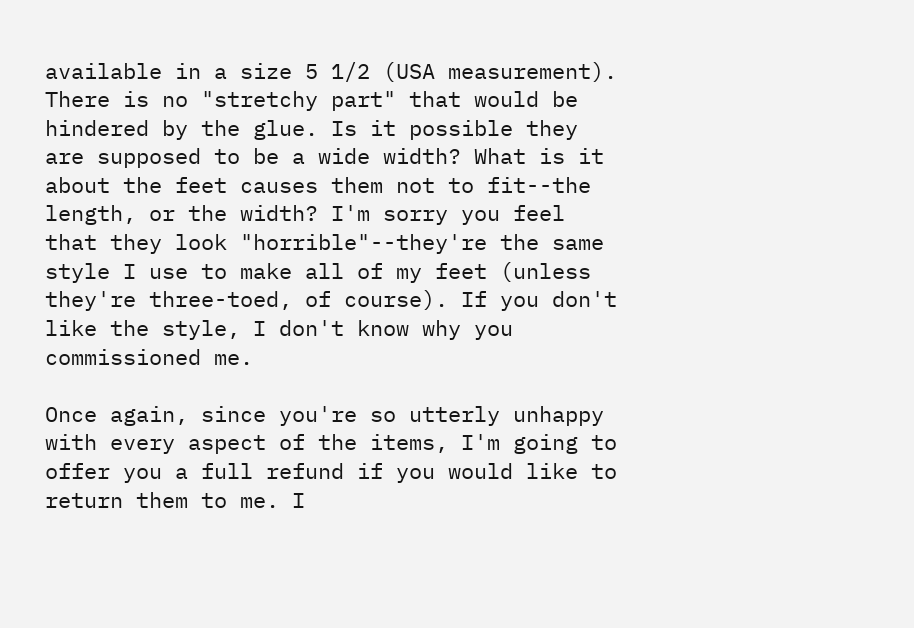available in a size 5 1/2 (USA measurement). There is no "stretchy part" that would be hindered by the glue. Is it possible they are supposed to be a wide width? What is it about the feet causes them not to fit--the length, or the width? I'm sorry you feel that they look "horrible"--they're the same style I use to make all of my feet (unless they're three-toed, of course). If you don't like the style, I don't know why you commissioned me.

Once again, since you're so utterly unhappy with every aspect of the items, I'm going to offer you a full refund if you would like to return them to me. I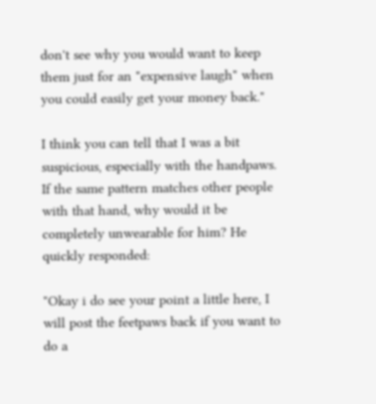don't see why you would want to keep them just for an "expensive laugh" when you could easily get your money back."

I think you can tell that I was a bit suspicious, especially with the handpaws. If the same pattern matches other people with that hand, why would it be completely unwearable for him? He quickly responded:

"Okay i do see your point a little here, I will post the feetpaws back if you want to do a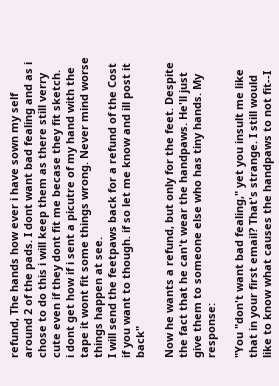refund, The hands how ever i have sown my self around 2 of the pads. I dont want bad fealing and as i chose to do this i will keep them as there still verry cute even if they dont fit me becase they fit sketch.
i dont get how if i sent a picutre of my hand with the tape it wont fit some things wrong. Never mind worse things happen at see.
I will send the feetpaws back for a refund of the Cost if you want to though. if so let me know and ill post it back"

Now he wants a refund, but only for the feet. Despite the fact that he can't wear the handpaws. He'll just give them to someone else who has tiny hands. My response:

"You "don't want bad fealing," yet you insult me like that in your first email? That's strange. I still would like to know what causes the handpaws to not fit--I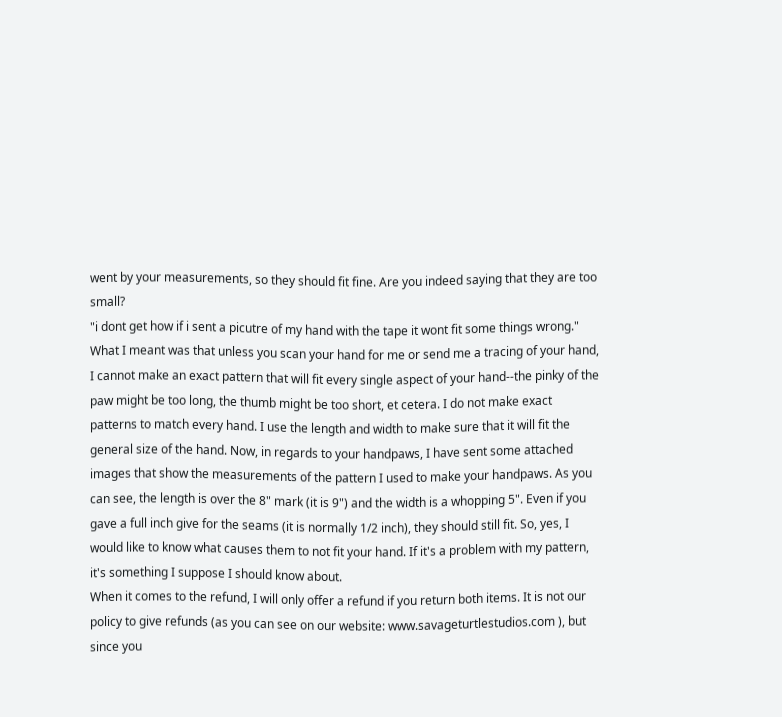went by your measurements, so they should fit fine. Are you indeed saying that they are too small?
"i dont get how if i sent a picutre of my hand with the tape it wont fit some things wrong." What I meant was that unless you scan your hand for me or send me a tracing of your hand, I cannot make an exact pattern that will fit every single aspect of your hand--the pinky of the paw might be too long, the thumb might be too short, et cetera. I do not make exact patterns to match every hand. I use the length and width to make sure that it will fit the general size of the hand. Now, in regards to your handpaws, I have sent some attached images that show the measurements of the pattern I used to make your handpaws. As you can see, the length is over the 8" mark (it is 9") and the width is a whopping 5". Even if you gave a full inch give for the seams (it is normally 1/2 inch), they should still fit. So, yes, I would like to know what causes them to not fit your hand. If it's a problem with my pattern, it's something I suppose I should know about.
When it comes to the refund, I will only offer a refund if you return both items. It is not our policy to give refunds (as you can see on our website: www.savageturtlestudios.com ), but since you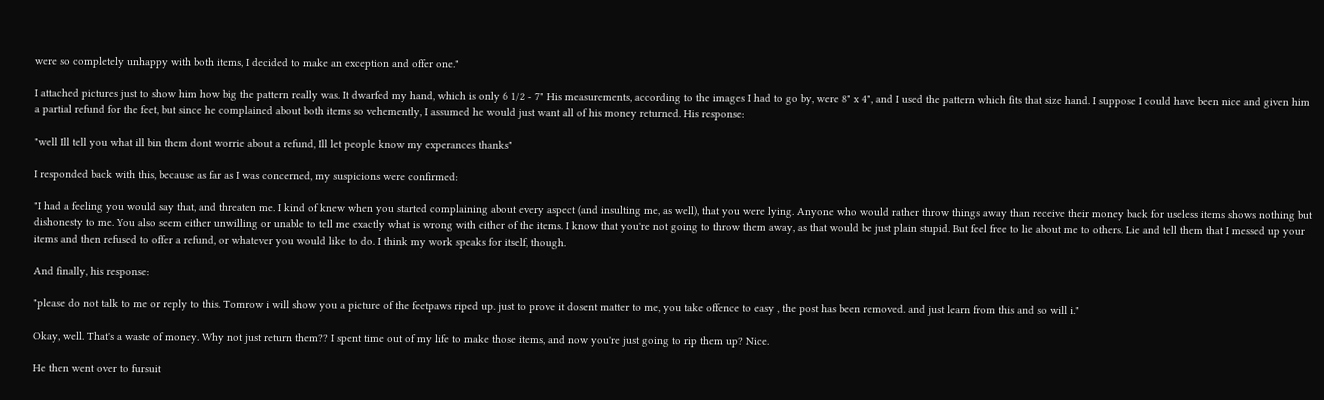were so completely unhappy with both items, I decided to make an exception and offer one."

I attached pictures just to show him how big the pattern really was. It dwarfed my hand, which is only 6 1/2 - 7" His measurements, according to the images I had to go by, were 8" x 4", and I used the pattern which fits that size hand. I suppose I could have been nice and given him a partial refund for the feet, but since he complained about both items so vehemently, I assumed he would just want all of his money returned. His response:

"well Ill tell you what ill bin them dont worrie about a refund, Ill let people know my experances thanks"

I responded back with this, because as far as I was concerned, my suspicions were confirmed:

"I had a feeling you would say that, and threaten me. I kind of knew when you started complaining about every aspect (and insulting me, as well), that you were lying. Anyone who would rather throw things away than receive their money back for useless items shows nothing but dishonesty to me. You also seem either unwilling or unable to tell me exactly what is wrong with either of the items. I know that you're not going to throw them away, as that would be just plain stupid. But feel free to lie about me to others. Lie and tell them that I messed up your items and then refused to offer a refund, or whatever you would like to do. I think my work speaks for itself, though.

And finally, his response:

"please do not talk to me or reply to this. Tomrow i will show you a picture of the feetpaws riped up. just to prove it dosent matter to me, you take offence to easy , the post has been removed. and just learn from this and so will i."

Okay, well. That's a waste of money. Why not just return them?? I spent time out of my life to make those items, and now you're just going to rip them up? Nice.

He then went over to fursuit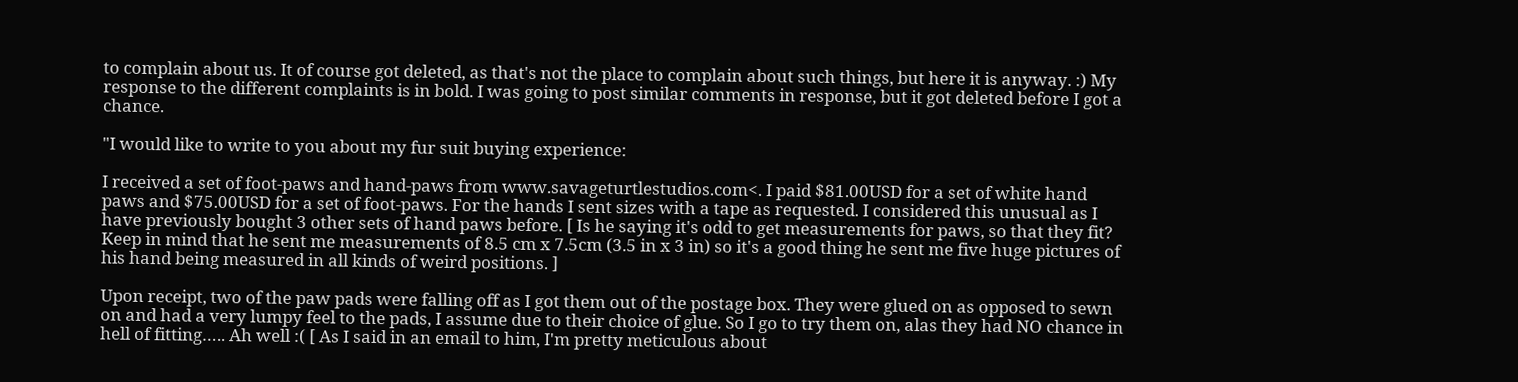to complain about us. It of course got deleted, as that's not the place to complain about such things, but here it is anyway. :) My response to the different complaints is in bold. I was going to post similar comments in response, but it got deleted before I got a chance.

"I would like to write to you about my fur suit buying experience:

I received a set of foot-paws and hand-paws from www.savageturtlestudios.com<. I paid $81.00USD for a set of white hand paws and $75.00USD for a set of foot-paws. For the hands I sent sizes with a tape as requested. I considered this unusual as I have previously bought 3 other sets of hand paws before. [ Is he saying it's odd to get measurements for paws, so that they fit? Keep in mind that he sent me measurements of 8.5 cm x 7.5cm (3.5 in x 3 in) so it's a good thing he sent me five huge pictures of his hand being measured in all kinds of weird positions. ]

Upon receipt, two of the paw pads were falling off as I got them out of the postage box. They were glued on as opposed to sewn on and had a very lumpy feel to the pads, I assume due to their choice of glue. So I go to try them on, alas they had NO chance in hell of fitting….. Ah well :( [ As I said in an email to him, I'm pretty meticulous about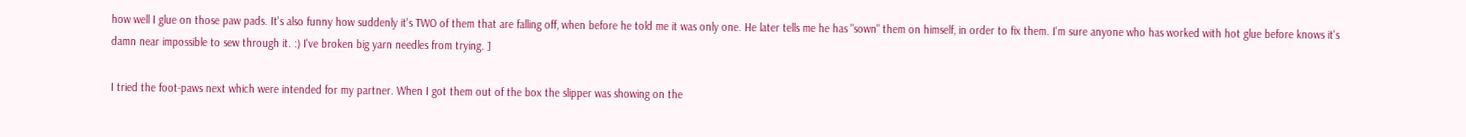how well I glue on those paw pads. It's also funny how suddenly it's TWO of them that are falling off, when before he told me it was only one. He later tells me he has "sown" them on himself, in order to fix them. I'm sure anyone who has worked with hot glue before knows it's damn near impossible to sew through it. :) I've broken big yarn needles from trying. ]

I tried the foot-paws next which were intended for my partner. When I got them out of the box the slipper was showing on the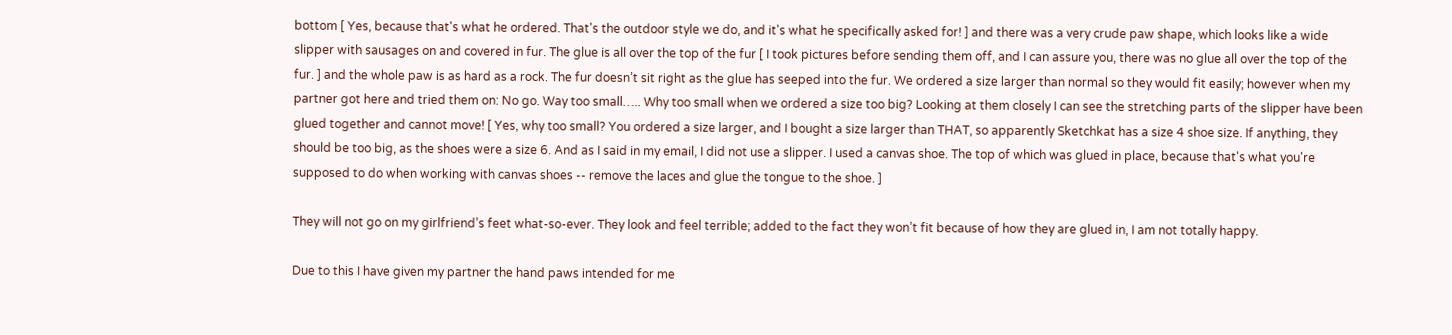bottom [ Yes, because that's what he ordered. That's the outdoor style we do, and it's what he specifically asked for! ] and there was a very crude paw shape, which looks like a wide slipper with sausages on and covered in fur. The glue is all over the top of the fur [ I took pictures before sending them off, and I can assure you, there was no glue all over the top of the fur. ] and the whole paw is as hard as a rock. The fur doesn’t sit right as the glue has seeped into the fur. We ordered a size larger than normal so they would fit easily; however when my partner got here and tried them on: No go. Way too small….. Why too small when we ordered a size too big? Looking at them closely I can see the stretching parts of the slipper have been glued together and cannot move! [ Yes, why too small? You ordered a size larger, and I bought a size larger than THAT, so apparently Sketchkat has a size 4 shoe size. If anything, they should be too big, as the shoes were a size 6. And as I said in my email, I did not use a slipper. I used a canvas shoe. The top of which was glued in place, because that's what you're supposed to do when working with canvas shoes -- remove the laces and glue the tongue to the shoe. ]

They will not go on my girlfriend’s feet what-so-ever. They look and feel terrible; added to the fact they won’t fit because of how they are glued in, I am not totally happy.

Due to this I have given my partner the hand paws intended for me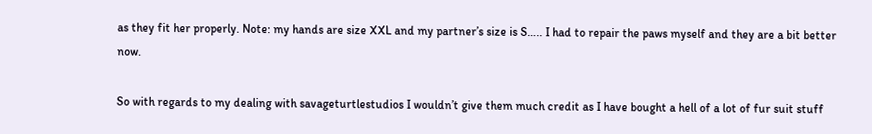as they fit her properly. Note: my hands are size XXL and my partner’s size is S….. I had to repair the paws myself and they are a bit better now.

So with regards to my dealing with savageturtlestudios I wouldn’t give them much credit as I have bought a hell of a lot of fur suit stuff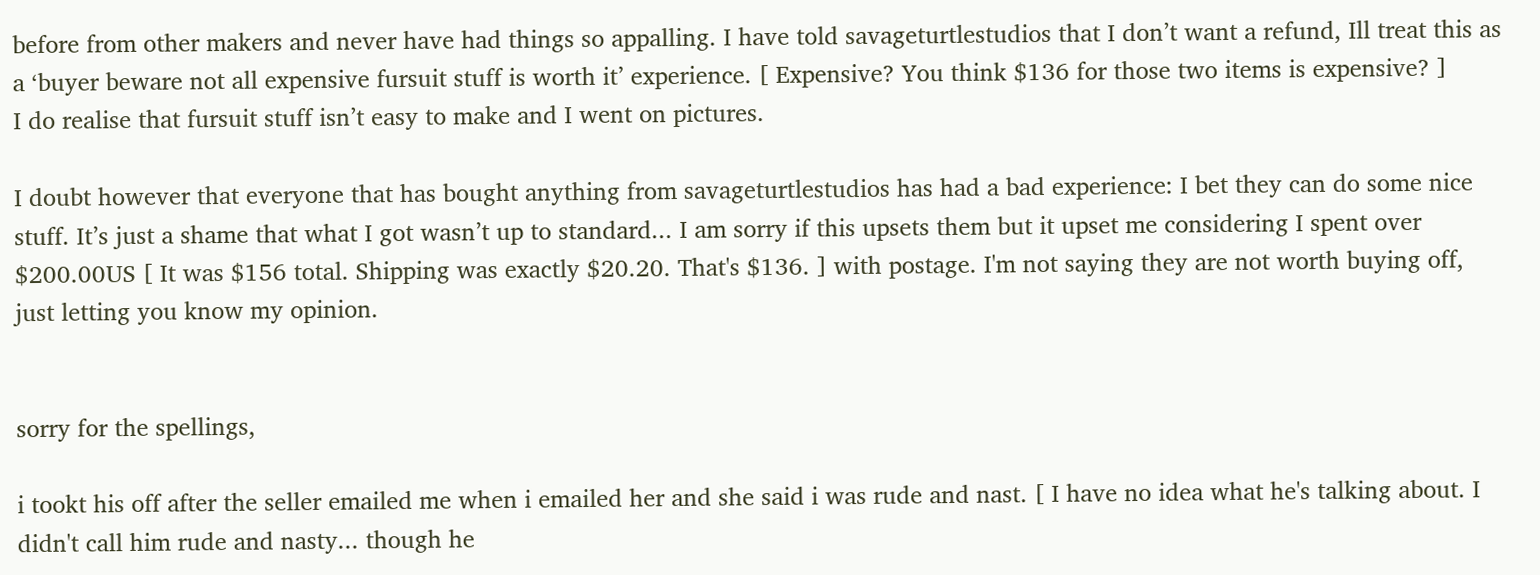before from other makers and never have had things so appalling. I have told savageturtlestudios that I don’t want a refund, Ill treat this as a ‘buyer beware not all expensive fursuit stuff is worth it’ experience. [ Expensive? You think $136 for those two items is expensive? ]
I do realise that fursuit stuff isn’t easy to make and I went on pictures.

I doubt however that everyone that has bought anything from savageturtlestudios has had a bad experience: I bet they can do some nice stuff. It’s just a shame that what I got wasn’t up to standard... I am sorry if this upsets them but it upset me considering I spent over $200.00US [ It was $156 total. Shipping was exactly $20.20. That's $136. ] with postage. I'm not saying they are not worth buying off, just letting you know my opinion.


sorry for the spellings,

i tookt his off after the seller emailed me when i emailed her and she said i was rude and nast. [ I have no idea what he's talking about. I didn't call him rude and nasty... though he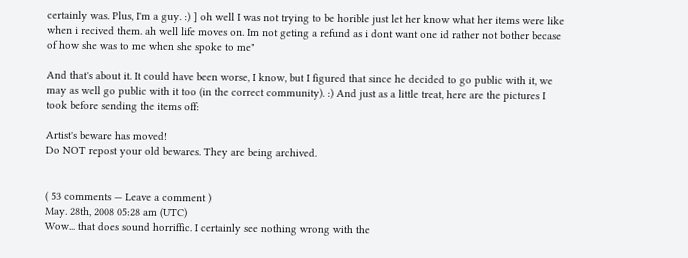certainly was. Plus, I'm a guy. :) ] oh well I was not trying to be horible just let her know what her items were like when i recived them. ah well life moves on. Im not geting a refund as i dont want one id rather not bother becase of how she was to me when she spoke to me"

And that's about it. It could have been worse, I know, but I figured that since he decided to go public with it, we may as well go public with it too (in the correct community). :) And just as a little treat, here are the pictures I took before sending the items off:

Artist's beware has moved!
Do NOT repost your old bewares. They are being archived.


( 53 comments — Leave a comment )
May. 28th, 2008 05:28 am (UTC)
Wow... that does sound horriffic. I certainly see nothing wrong with the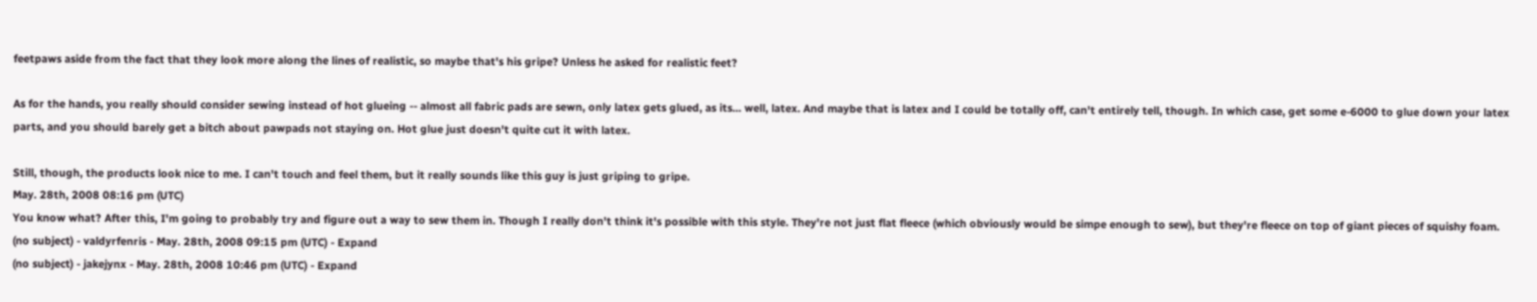feetpaws aside from the fact that they look more along the lines of realistic, so maybe that's his gripe? Unless he asked for realistic feet?

As for the hands, you really should consider sewing instead of hot glueing -- almost all fabric pads are sewn, only latex gets glued, as its... well, latex. And maybe that is latex and I could be totally off, can't entirely tell, though. In which case, get some e-6000 to glue down your latex parts, and you should barely get a bitch about pawpads not staying on. Hot glue just doesn't quite cut it with latex.

Still, though, the products look nice to me. I can't touch and feel them, but it really sounds like this guy is just griping to gripe.
May. 28th, 2008 08:16 pm (UTC)
You know what? After this, I'm going to probably try and figure out a way to sew them in. Though I really don't think it's possible with this style. They're not just flat fleece (which obviously would be simpe enough to sew), but they're fleece on top of giant pieces of squishy foam.
(no subject) - valdyrfenris - May. 28th, 2008 09:15 pm (UTC) - Expand
(no subject) - jakejynx - May. 28th, 2008 10:46 pm (UTC) - Expand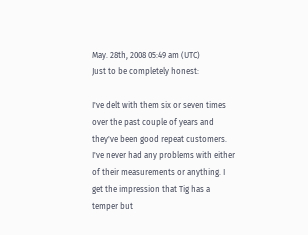May. 28th, 2008 05:49 am (UTC)
Just to be completely honest:

I've delt with them six or seven times over the past couple of years and they've been good repeat customers. I've never had any problems with either of their measurements or anything. I get the impression that Tig has a temper but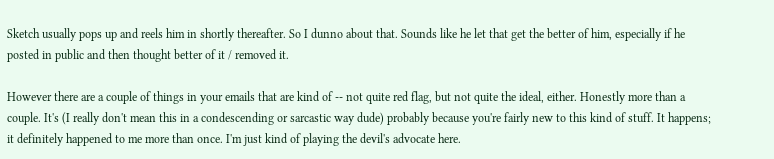Sketch usually pops up and reels him in shortly thereafter. So I dunno about that. Sounds like he let that get the better of him, especially if he posted in public and then thought better of it / removed it.

However there are a couple of things in your emails that are kind of -- not quite red flag, but not quite the ideal, either. Honestly more than a couple. It's (I really don't mean this in a condescending or sarcastic way dude) probably because you're fairly new to this kind of stuff. It happens; it definitely happened to me more than once. I'm just kind of playing the devil's advocate here.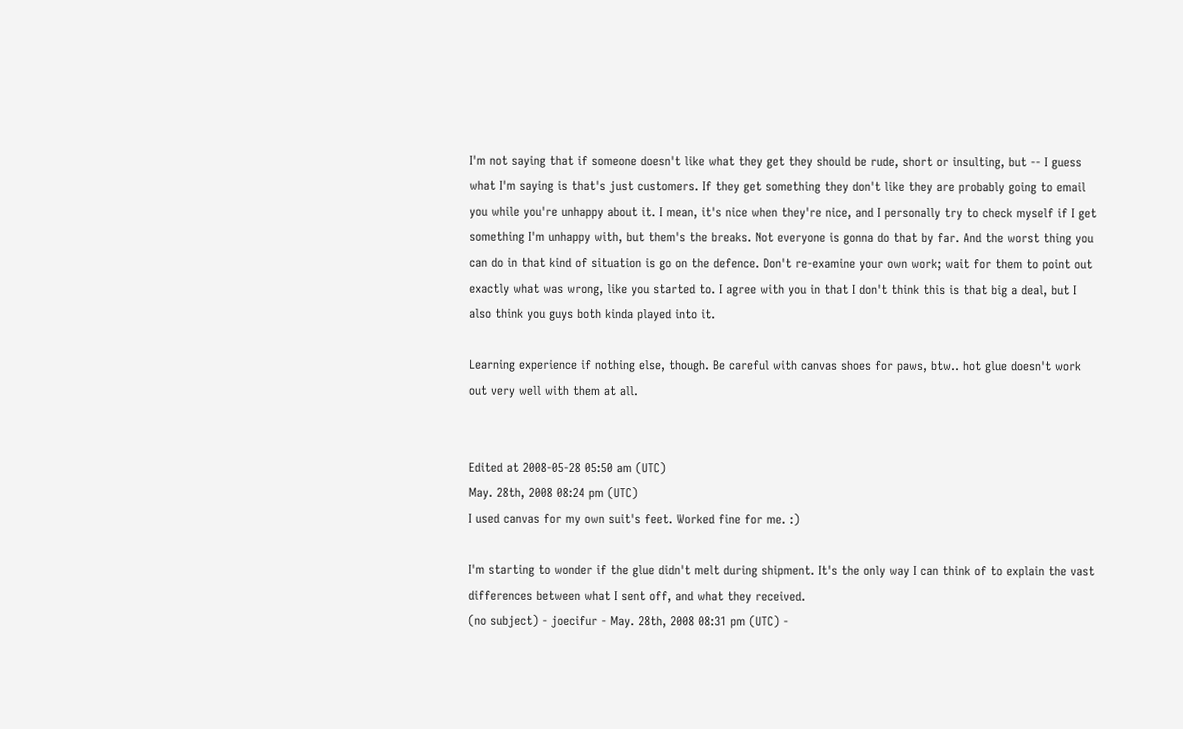I'm not saying that if someone doesn't like what they get they should be rude, short or insulting, but -- I guess what I'm saying is that's just customers. If they get something they don't like they are probably going to email you while you're unhappy about it. I mean, it's nice when they're nice, and I personally try to check myself if I get something I'm unhappy with, but them's the breaks. Not everyone is gonna do that by far. And the worst thing you can do in that kind of situation is go on the defence. Don't re-examine your own work; wait for them to point out exactly what was wrong, like you started to. I agree with you in that I don't think this is that big a deal, but I also think you guys both kinda played into it.

Learning experience if nothing else, though. Be careful with canvas shoes for paws, btw.. hot glue doesn't work out very well with them at all.


Edited at 2008-05-28 05:50 am (UTC)
May. 28th, 2008 08:24 pm (UTC)
I used canvas for my own suit's feet. Worked fine for me. :)

I'm starting to wonder if the glue didn't melt during shipment. It's the only way I can think of to explain the vast differences between what I sent off, and what they received.
(no subject) - joecifur - May. 28th, 2008 08:31 pm (UTC) -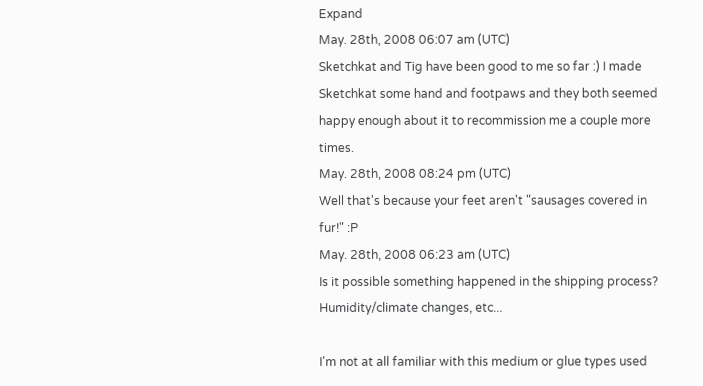Expand
May. 28th, 2008 06:07 am (UTC)
Sketchkat and Tig have been good to me so far :) I made Sketchkat some hand and footpaws and they both seemed happy enough about it to recommission me a couple more times.
May. 28th, 2008 08:24 pm (UTC)
Well that's because your feet aren't "sausages covered in fur!" :P
May. 28th, 2008 06:23 am (UTC)
Is it possible something happened in the shipping process? Humidity/climate changes, etc...

I'm not at all familiar with this medium or glue types used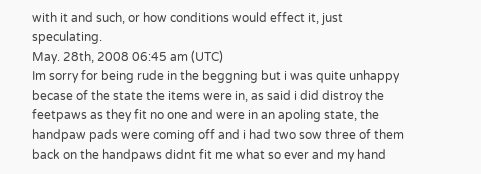with it and such, or how conditions would effect it, just speculating.
May. 28th, 2008 06:45 am (UTC)
Im sorry for being rude in the beggning but i was quite unhappy becase of the state the items were in, as said i did distroy the feetpaws as they fit no one and were in an apoling state, the handpaw pads were coming off and i had two sow three of them back on the handpaws didnt fit me what so ever and my hand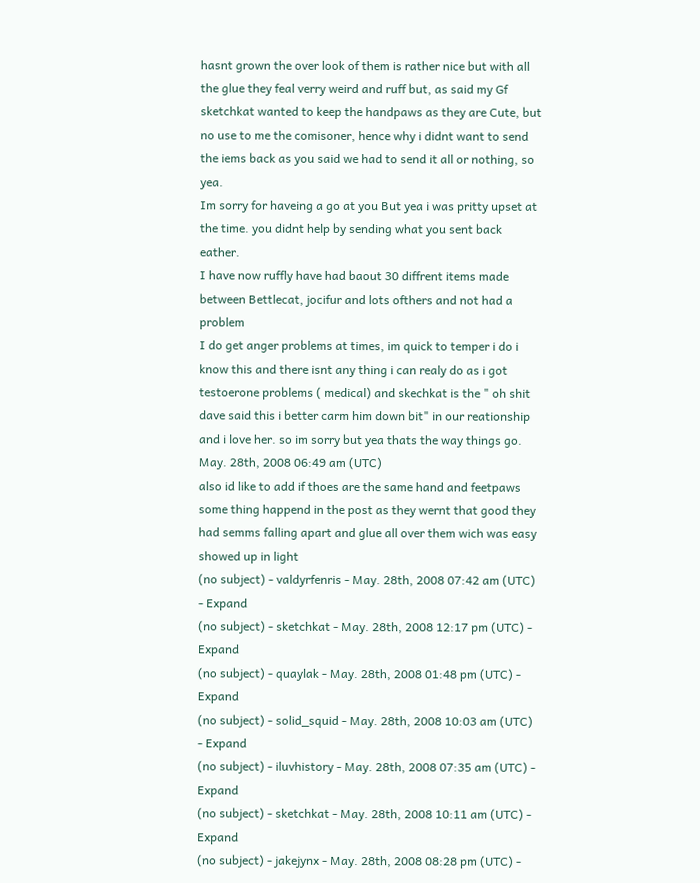hasnt grown the over look of them is rather nice but with all the glue they feal verry weird and ruff but, as said my Gf sketchkat wanted to keep the handpaws as they are Cute, but no use to me the comisoner, hence why i didnt want to send the iems back as you said we had to send it all or nothing, so yea.
Im sorry for haveing a go at you But yea i was pritty upset at the time. you didnt help by sending what you sent back eather.
I have now ruffly have had baout 30 diffrent items made between Bettlecat, jocifur and lots ofthers and not had a problem
I do get anger problems at times, im quick to temper i do i know this and there isnt any thing i can realy do as i got testoerone problems ( medical) and skechkat is the " oh shit dave said this i better carm him down bit" in our reationship and i love her. so im sorry but yea thats the way things go.
May. 28th, 2008 06:49 am (UTC)
also id like to add if thoes are the same hand and feetpaws some thing happend in the post as they wernt that good they had semms falling apart and glue all over them wich was easy showed up in light
(no subject) - valdyrfenris - May. 28th, 2008 07:42 am (UTC) - Expand
(no subject) - sketchkat - May. 28th, 2008 12:17 pm (UTC) - Expand
(no subject) - quaylak - May. 28th, 2008 01:48 pm (UTC) - Expand
(no subject) - solid_squid - May. 28th, 2008 10:03 am (UTC) - Expand
(no subject) - iluvhistory - May. 28th, 2008 07:35 am (UTC) - Expand
(no subject) - sketchkat - May. 28th, 2008 10:11 am (UTC) - Expand
(no subject) - jakejynx - May. 28th, 2008 08:28 pm (UTC) -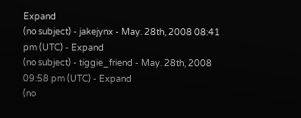Expand
(no subject) - jakejynx - May. 28th, 2008 08:41 pm (UTC) - Expand
(no subject) - tiggie_friend - May. 28th, 2008 09:58 pm (UTC) - Expand
(no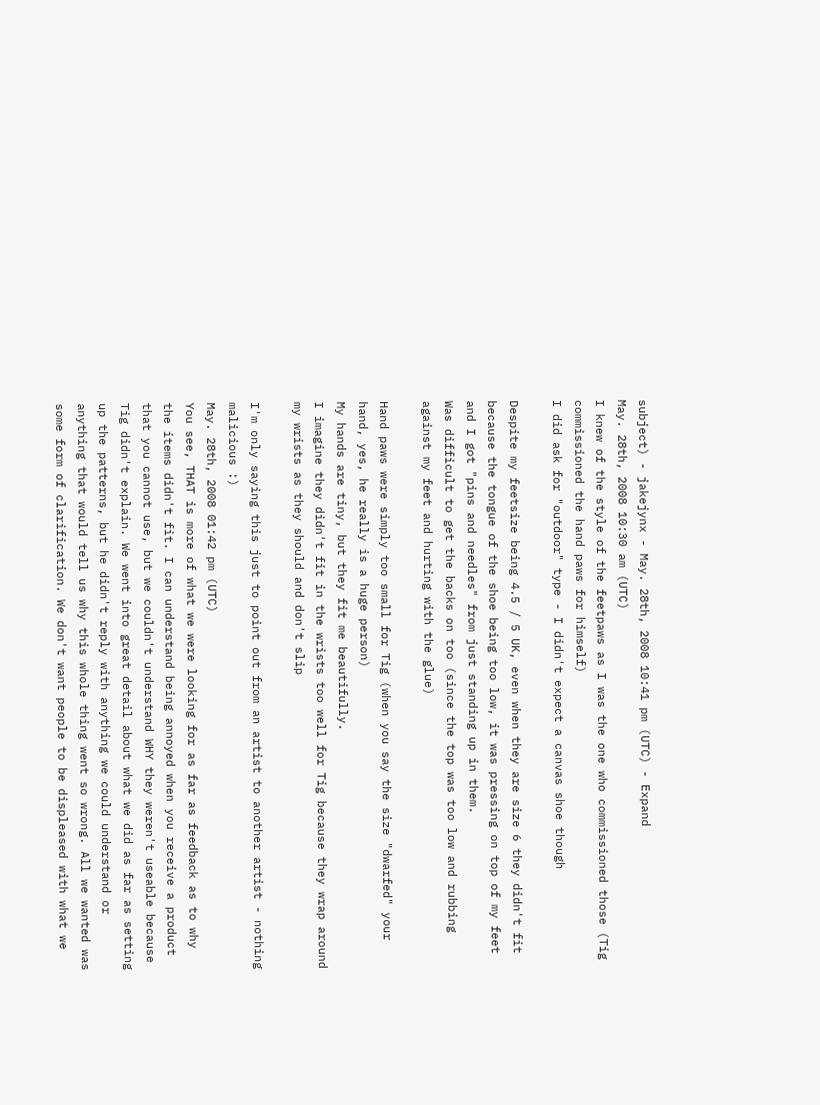subject) - jakejynx - May. 28th, 2008 10:41 pm (UTC) - Expand
May. 28th, 2008 10:30 am (UTC)
I knew of the style of the feetpaws as I was the one who commissioned those (Tig commissioned the hand paws for himself)
I did ask for "outdoor" type - I didn't expect a canvas shoe though

Despite my feetsize being 4.5 / 5 UK, even when they are size 6 they didn't fit because the tongue of the shoe being too low, it was pressing on top of my feet and I got "pins and needles" from just standing up in them.
Was difficult to get the backs on too (since the top was too low and rubbing against my feet and hurting with the glue)

Hand paws were simply too small for Tig (when you say the size "dwarfed" your hand, yes, he really is a huge person)
My hands are tiny, but they fit me beautifully.
I imagine they didn't fit in the wrists too well for Tig because they wrap around my wrists as they should and don't slip

I'm only saying this just to point out from an artist to another artist - nothing malicious :)
May. 28th, 2008 01:42 pm (UTC)
You see, THAT is more of what we were looking for as far as feedback as to why the items didn't fit. I can understand being annoyed when you receive a product that you cannot use, but we couldn't understand WHY they weren't useable because Tig didn't explain. We went into great detail about what we did as far as setting up the patterns, but he didn't reply with anything we could understand or anything that would tell us why this whole thing went so wrong. All we wanted was some form of clarification. We don't want people to be displeased with what we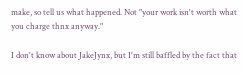make, so tell us what happened. Not "your work isn't worth what you charge thnx anyway."

I don't know about JakeJynx, but I'm still baffled by the fact that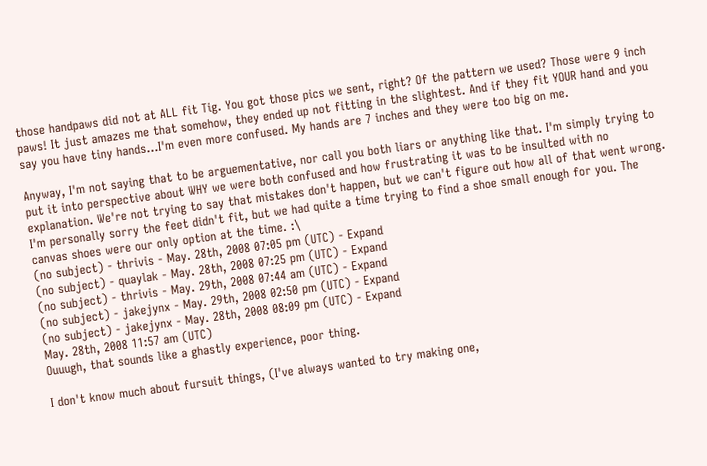those handpaws did not at ALL fit Tig. You got those pics we sent, right? Of the pattern we used? Those were 9 inch paws! It just amazes me that somehow, they ended up not fitting in the slightest. And if they fit YOUR hand and you say you have tiny hands...I'm even more confused. My hands are 7 inches and they were too big on me.

Anyway, I'm not saying that to be arguementative, nor call you both liars or anything like that. I'm simply trying to put it into perspective about WHY we were both confused and how frustrating it was to be insulted with no explanation. We're not trying to say that mistakes don't happen, but we can't figure out how all of that went wrong. I'm personally sorry the feet didn't fit, but we had quite a time trying to find a shoe small enough for you. The canvas shoes were our only option at the time. :\
(no subject) - thrivis - May. 28th, 2008 07:05 pm (UTC) - Expand
(no subject) - quaylak - May. 28th, 2008 07:25 pm (UTC) - Expand
(no subject) - thrivis - May. 29th, 2008 07:44 am (UTC) - Expand
(no subject) - jakejynx - May. 29th, 2008 02:50 pm (UTC) - Expand
(no subject) - jakejynx - May. 28th, 2008 08:09 pm (UTC) - Expand
May. 28th, 2008 11:57 am (UTC)
Ouuugh, that sounds like a ghastly experience, poor thing.

I don't know much about fursuit things, (I've always wanted to try making one,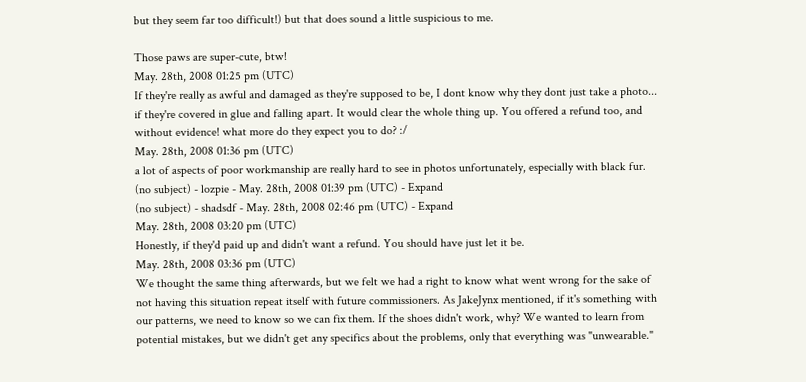but they seem far too difficult!) but that does sound a little suspicious to me.

Those paws are super-cute, btw!
May. 28th, 2008 01:25 pm (UTC)
If they're really as awful and damaged as they're supposed to be, I dont know why they dont just take a photo... if they're covered in glue and falling apart. It would clear the whole thing up. You offered a refund too, and without evidence! what more do they expect you to do? :/
May. 28th, 2008 01:36 pm (UTC)
a lot of aspects of poor workmanship are really hard to see in photos unfortunately, especially with black fur.
(no subject) - lozpie - May. 28th, 2008 01:39 pm (UTC) - Expand
(no subject) - shadsdf - May. 28th, 2008 02:46 pm (UTC) - Expand
May. 28th, 2008 03:20 pm (UTC)
Honestly, if they'd paid up and didn't want a refund. You should have just let it be.
May. 28th, 2008 03:36 pm (UTC)
We thought the same thing afterwards, but we felt we had a right to know what went wrong for the sake of not having this situation repeat itself with future commissioners. As JakeJynx mentioned, if it's something with our patterns, we need to know so we can fix them. If the shoes didn't work, why? We wanted to learn from potential mistakes, but we didn't get any specifics about the problems, only that everything was "unwearable."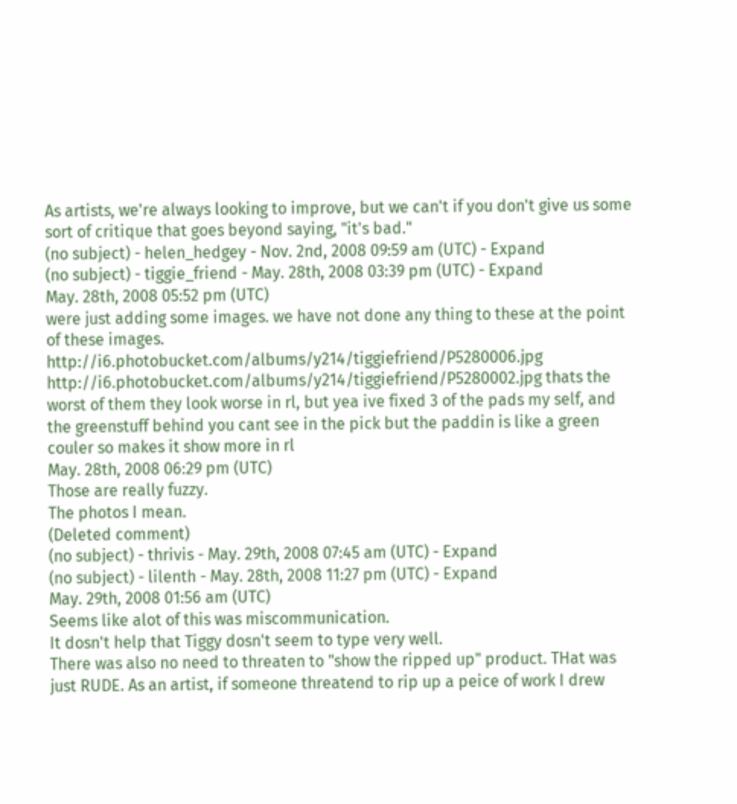As artists, we're always looking to improve, but we can't if you don't give us some sort of critique that goes beyond saying, "it's bad."
(no subject) - helen_hedgey - Nov. 2nd, 2008 09:59 am (UTC) - Expand
(no subject) - tiggie_friend - May. 28th, 2008 03:39 pm (UTC) - Expand
May. 28th, 2008 05:52 pm (UTC)
were just adding some images. we have not done any thing to these at the point of these images. http://i6.photobucket.com/albums/y214/tiggiefriend/P5280006.jpg
http://i6.photobucket.com/albums/y214/tiggiefriend/P5280002.jpg thats the worst of them they look worse in rl, but yea ive fixed 3 of the pads my self, and the greenstuff behind you cant see in the pick but the paddin is like a green couler so makes it show more in rl
May. 28th, 2008 06:29 pm (UTC)
Those are really fuzzy.
The photos I mean.
(Deleted comment)
(no subject) - thrivis - May. 29th, 2008 07:45 am (UTC) - Expand
(no subject) - lilenth - May. 28th, 2008 11:27 pm (UTC) - Expand
May. 29th, 2008 01:56 am (UTC)
Seems like alot of this was miscommunication.
It dosn't help that Tiggy dosn't seem to type very well.
There was also no need to threaten to "show the ripped up" product. THat was just RUDE. As an artist, if someone threatend to rip up a peice of work I drew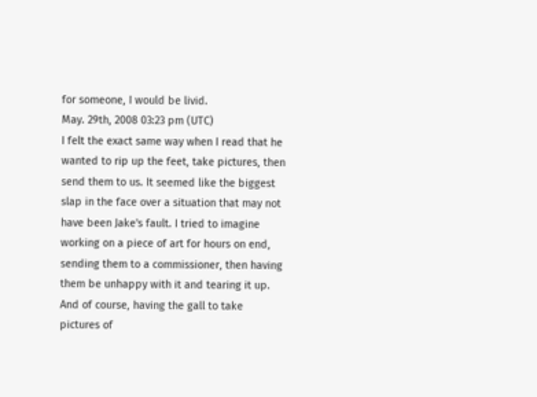for someone, I would be livid.
May. 29th, 2008 03:23 pm (UTC)
I felt the exact same way when I read that he wanted to rip up the feet, take pictures, then send them to us. It seemed like the biggest slap in the face over a situation that may not have been Jake's fault. I tried to imagine working on a piece of art for hours on end, sending them to a commissioner, then having them be unhappy with it and tearing it up. And of course, having the gall to take pictures of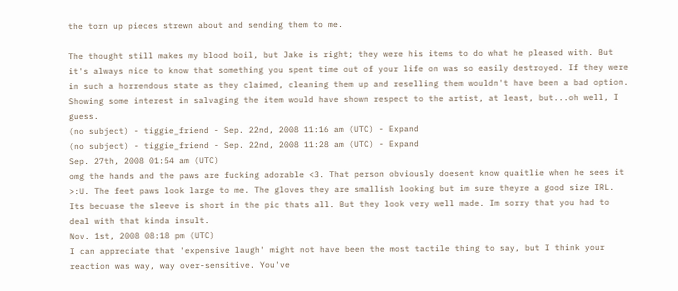the torn up pieces strewn about and sending them to me.

The thought still makes my blood boil, but Jake is right; they were his items to do what he pleased with. But it's always nice to know that something you spent time out of your life on was so easily destroyed. If they were in such a horrendous state as they claimed, cleaning them up and reselling them wouldn't have been a bad option. Showing some interest in salvaging the item would have shown respect to the artist, at least, but...oh well, I guess.
(no subject) - tiggie_friend - Sep. 22nd, 2008 11:16 am (UTC) - Expand
(no subject) - tiggie_friend - Sep. 22nd, 2008 11:28 am (UTC) - Expand
Sep. 27th, 2008 01:54 am (UTC)
omg the hands and the paws are fucking adorable <3. That person obviously doesent know quaitlie when he sees it >:U. The feet paws look large to me. The gloves they are smallish looking but im sure theyre a good size IRL. Its becuase the sleeve is short in the pic thats all. But they look very well made. Im sorry that you had to deal with that kinda insult.
Nov. 1st, 2008 08:18 pm (UTC)
I can appreciate that 'expensive laugh' might not have been the most tactile thing to say, but I think your reaction was way, way over-sensitive. You've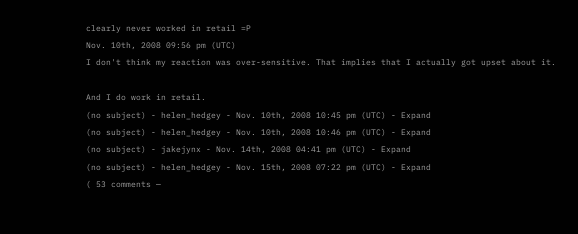clearly never worked in retail =P
Nov. 10th, 2008 09:56 pm (UTC)
I don't think my reaction was over-sensitive. That implies that I actually got upset about it.

And I do work in retail.
(no subject) - helen_hedgey - Nov. 10th, 2008 10:45 pm (UTC) - Expand
(no subject) - helen_hedgey - Nov. 10th, 2008 10:46 pm (UTC) - Expand
(no subject) - jakejynx - Nov. 14th, 2008 04:41 pm (UTC) - Expand
(no subject) - helen_hedgey - Nov. 15th, 2008 07:22 pm (UTC) - Expand
( 53 comments —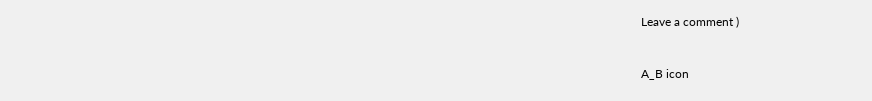Leave a comment )


A_B icon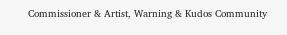Commissioner & Artist, Warning & Kudos Community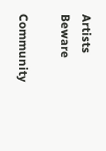Artists Beware

Community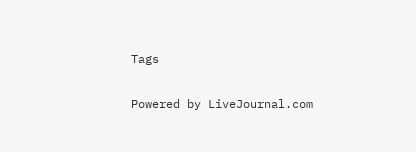Tags

Powered by LiveJournal.com